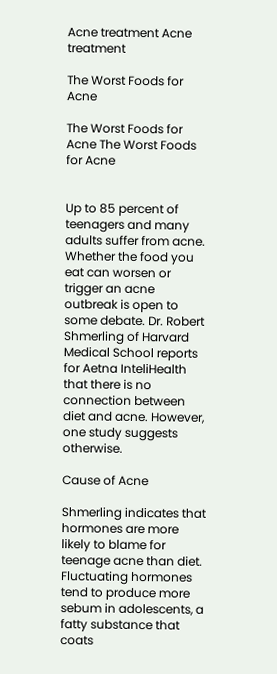Acne treatment Acne treatment

The Worst Foods for Acne

The Worst Foods for Acne The Worst Foods for Acne


Up to 85 percent of teenagers and many adults suffer from acne. Whether the food you eat can worsen or trigger an acne outbreak is open to some debate. Dr. Robert Shmerling of Harvard Medical School reports for Aetna InteliHealth that there is no connection between diet and acne. However, one study suggests otherwise.

Cause of Acne

Shmerling indicates that hormones are more likely to blame for teenage acne than diet. Fluctuating hormones tend to produce more sebum in adolescents, a fatty substance that coats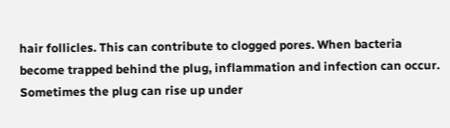hair follicles. This can contribute to clogged pores. When bacteria become trapped behind the plug, inflammation and infection can occur. Sometimes the plug can rise up under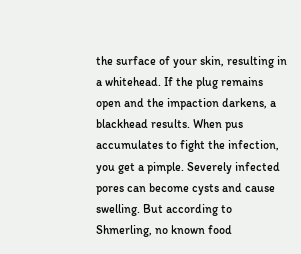the surface of your skin, resulting in a whitehead. If the plug remains open and the impaction darkens, a blackhead results. When pus accumulates to fight the infection, you get a pimple. Severely infected pores can become cysts and cause swelling. But according to Shmerling, no known food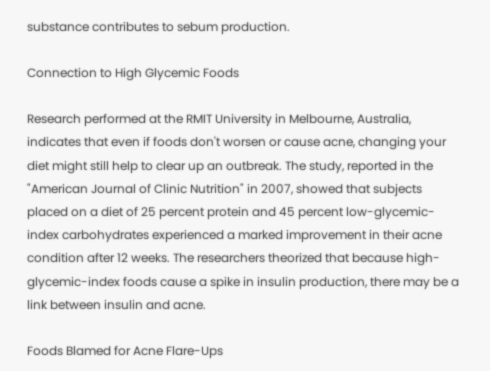substance contributes to sebum production.

Connection to High Glycemic Foods

Research performed at the RMIT University in Melbourne, Australia, indicates that even if foods don't worsen or cause acne, changing your diet might still help to clear up an outbreak. The study, reported in the "American Journal of Clinic Nutrition" in 2007, showed that subjects placed on a diet of 25 percent protein and 45 percent low-glycemic-index carbohydrates experienced a marked improvement in their acne condition after 12 weeks. The researchers theorized that because high-glycemic-index foods cause a spike in insulin production, there may be a link between insulin and acne.

Foods Blamed for Acne Flare-Ups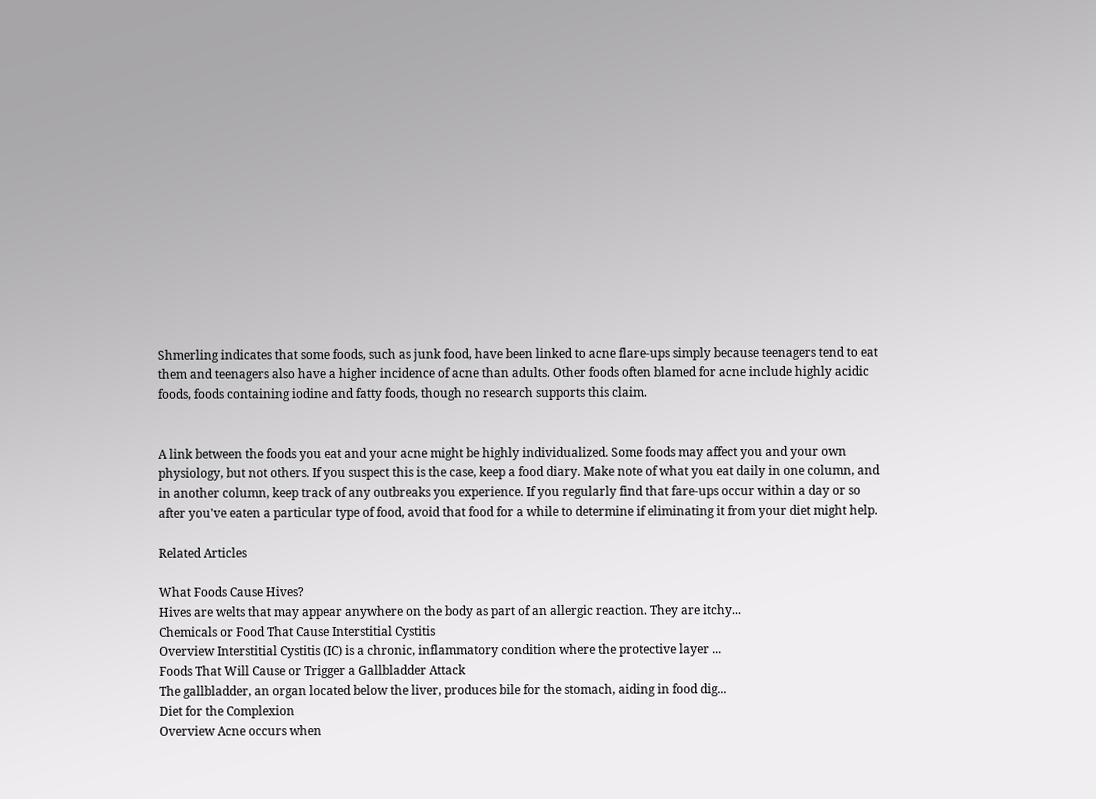Shmerling indicates that some foods, such as junk food, have been linked to acne flare-ups simply because teenagers tend to eat them and teenagers also have a higher incidence of acne than adults. Other foods often blamed for acne include highly acidic foods, foods containing iodine and fatty foods, though no research supports this claim.


A link between the foods you eat and your acne might be highly individualized. Some foods may affect you and your own physiology, but not others. If you suspect this is the case, keep a food diary. Make note of what you eat daily in one column, and in another column, keep track of any outbreaks you experience. If you regularly find that fare-ups occur within a day or so after you've eaten a particular type of food, avoid that food for a while to determine if eliminating it from your diet might help.

Related Articles

What Foods Cause Hives?
Hives are welts that may appear anywhere on the body as part of an allergic reaction. They are itchy...
Chemicals or Food That Cause Interstitial Cystitis
Overview Interstitial Cystitis (IC) is a chronic, inflammatory condition where the protective layer ...
Foods That Will Cause or Trigger a Gallbladder Attack
The gallbladder, an organ located below the liver, produces bile for the stomach, aiding in food dig...
Diet for the Complexion
Overview Acne occurs when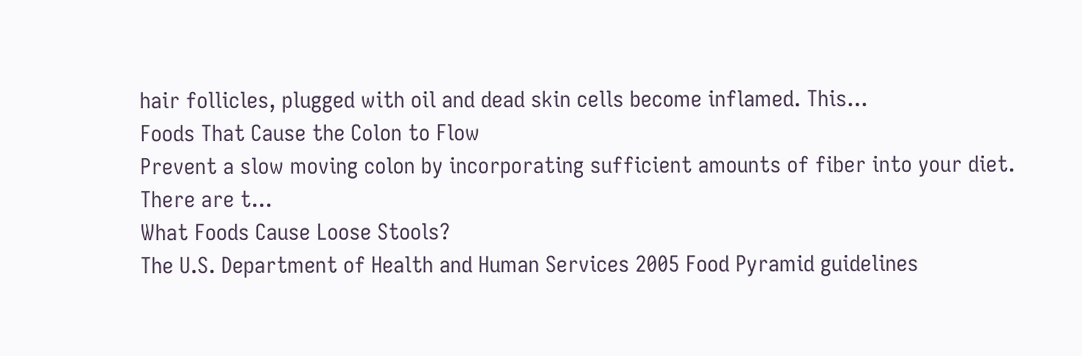hair follicles, plugged with oil and dead skin cells become inflamed. This...
Foods That Cause the Colon to Flow
Prevent a slow moving colon by incorporating sufficient amounts of fiber into your diet. There are t...
What Foods Cause Loose Stools?
The U.S. Department of Health and Human Services 2005 Food Pyramid guidelines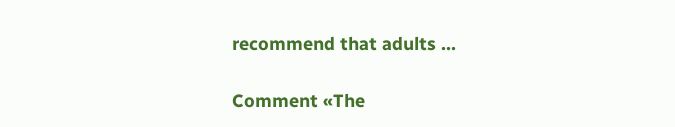recommend that adults ...

Comment «The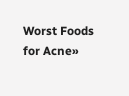Worst Foods for Acne»